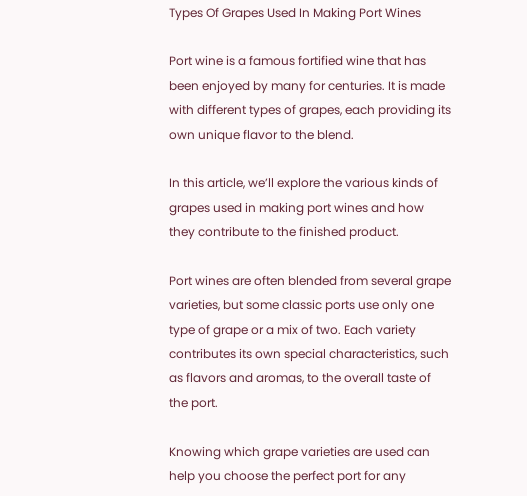Types Of Grapes Used In Making Port Wines

Port wine is a famous fortified wine that has been enjoyed by many for centuries. It is made with different types of grapes, each providing its own unique flavor to the blend.

In this article, we’ll explore the various kinds of grapes used in making port wines and how they contribute to the finished product.

Port wines are often blended from several grape varieties, but some classic ports use only one type of grape or a mix of two. Each variety contributes its own special characteristics, such as flavors and aromas, to the overall taste of the port.

Knowing which grape varieties are used can help you choose the perfect port for any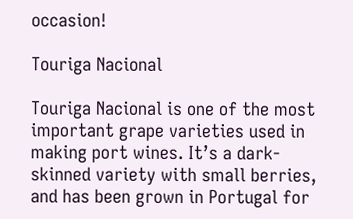occasion!

Touriga Nacional

Touriga Nacional is one of the most important grape varieties used in making port wines. It’s a dark-skinned variety with small berries, and has been grown in Portugal for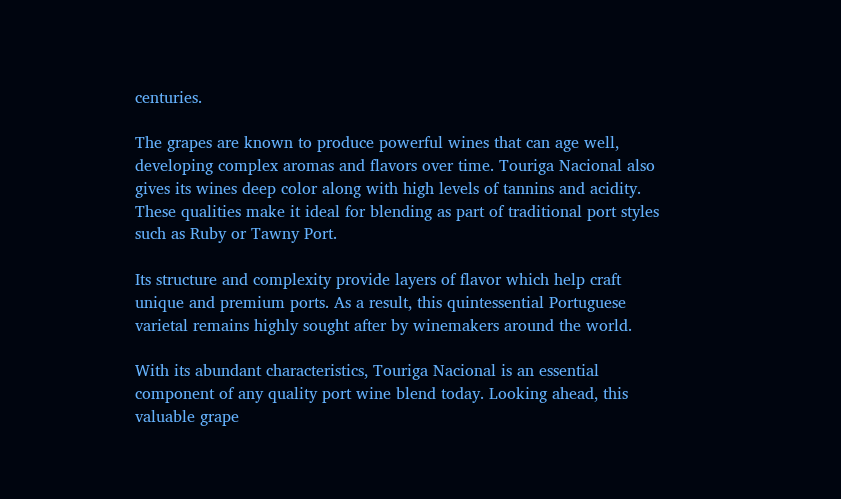centuries.

The grapes are known to produce powerful wines that can age well, developing complex aromas and flavors over time. Touriga Nacional also gives its wines deep color along with high levels of tannins and acidity. These qualities make it ideal for blending as part of traditional port styles such as Ruby or Tawny Port.

Its structure and complexity provide layers of flavor which help craft unique and premium ports. As a result, this quintessential Portuguese varietal remains highly sought after by winemakers around the world.

With its abundant characteristics, Touriga Nacional is an essential component of any quality port wine blend today. Looking ahead, this valuable grape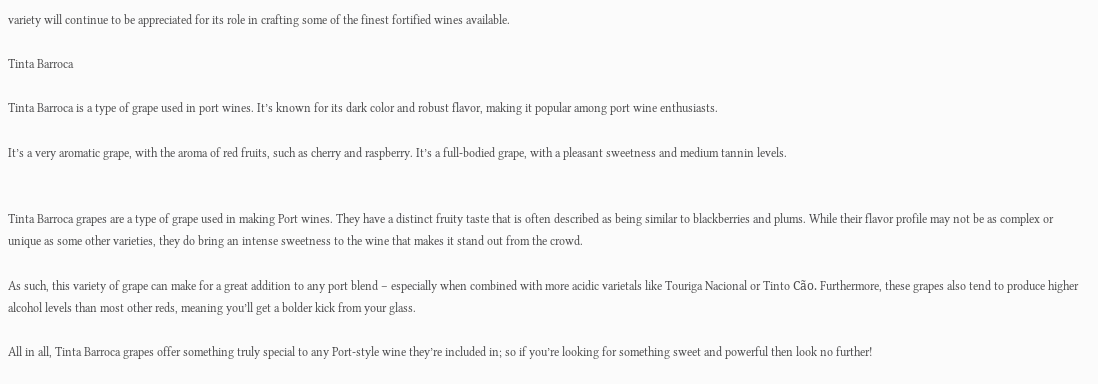variety will continue to be appreciated for its role in crafting some of the finest fortified wines available.

Tinta Barroca

Tinta Barroca is a type of grape used in port wines. It’s known for its dark color and robust flavor, making it popular among port wine enthusiasts.

It’s a very aromatic grape, with the aroma of red fruits, such as cherry and raspberry. It’s a full-bodied grape, with a pleasant sweetness and medium tannin levels.


Tinta Barroca grapes are a type of grape used in making Port wines. They have a distinct fruity taste that is often described as being similar to blackberries and plums. While their flavor profile may not be as complex or unique as some other varieties, they do bring an intense sweetness to the wine that makes it stand out from the crowd.

As such, this variety of grape can make for a great addition to any port blend – especially when combined with more acidic varietals like Touriga Nacional or Tinto Cão. Furthermore, these grapes also tend to produce higher alcohol levels than most other reds, meaning you’ll get a bolder kick from your glass.

All in all, Tinta Barroca grapes offer something truly special to any Port-style wine they’re included in; so if you’re looking for something sweet and powerful then look no further!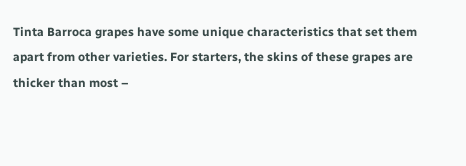Tinta Barroca grapes have some unique characteristics that set them apart from other varieties. For starters, the skins of these grapes are thicker than most –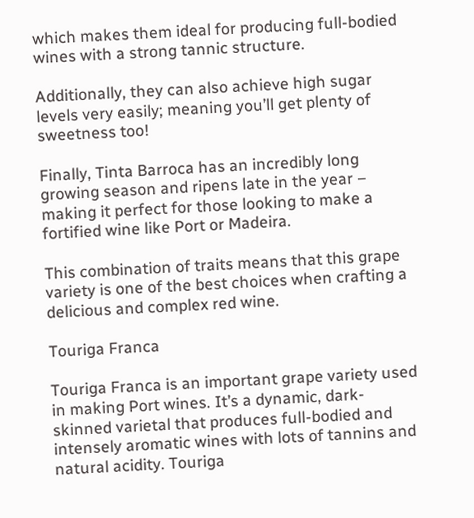which makes them ideal for producing full-bodied wines with a strong tannic structure.

Additionally, they can also achieve high sugar levels very easily; meaning you’ll get plenty of sweetness too!

Finally, Tinta Barroca has an incredibly long growing season and ripens late in the year – making it perfect for those looking to make a fortified wine like Port or Madeira.

This combination of traits means that this grape variety is one of the best choices when crafting a delicious and complex red wine.

Touriga Franca

Touriga Franca is an important grape variety used in making Port wines. It’s a dynamic, dark-skinned varietal that produces full-bodied and intensely aromatic wines with lots of tannins and natural acidity. Touriga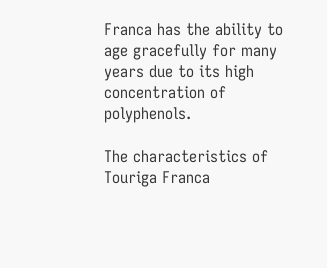Franca has the ability to age gracefully for many years due to its high concentration of polyphenols.

The characteristics of Touriga Franca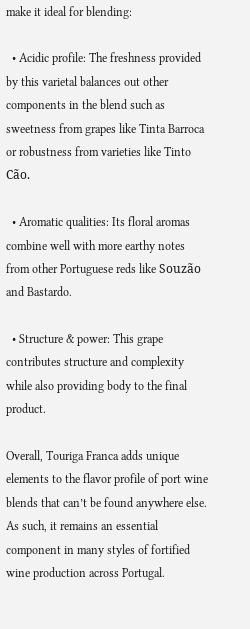make it ideal for blending:

  • Acidic profile: The freshness provided by this varietal balances out other components in the blend such as sweetness from grapes like Tinta Barroca or robustness from varieties like Tinto Cão.

  • Aromatic qualities: Its floral aromas combine well with more earthy notes from other Portuguese reds like Souzão and Bastardo.

  • Structure & power: This grape contributes structure and complexity while also providing body to the final product.

Overall, Touriga Franca adds unique elements to the flavor profile of port wine blends that can’t be found anywhere else. As such, it remains an essential component in many styles of fortified wine production across Portugal.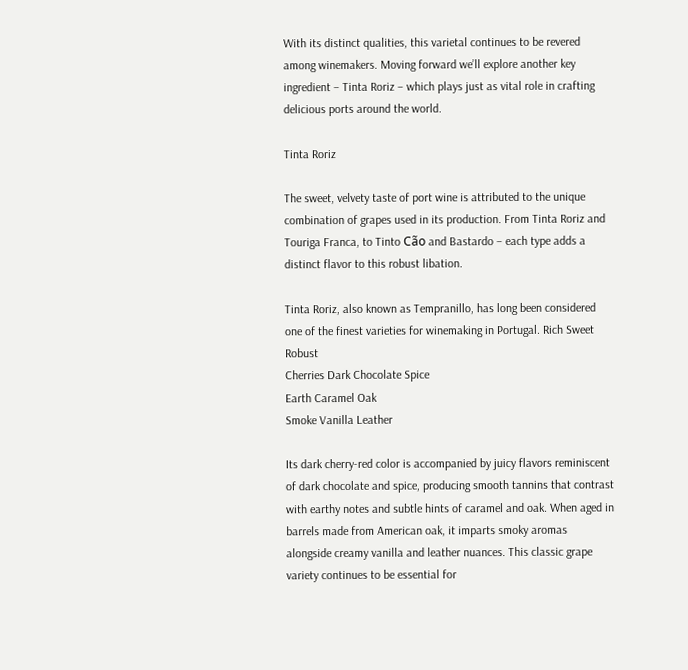With its distinct qualities, this varietal continues to be revered among winemakers. Moving forward we’ll explore another key ingredient – Tinta Roriz – which plays just as vital role in crafting delicious ports around the world.

Tinta Roriz

The sweet, velvety taste of port wine is attributed to the unique combination of grapes used in its production. From Tinta Roriz and Touriga Franca, to Tinto Cão and Bastardo – each type adds a distinct flavor to this robust libation.

Tinta Roriz, also known as Tempranillo, has long been considered one of the finest varieties for winemaking in Portugal. Rich Sweet Robust
Cherries Dark Chocolate Spice
Earth Caramel Oak
Smoke Vanilla Leather

Its dark cherry-red color is accompanied by juicy flavors reminiscent of dark chocolate and spice, producing smooth tannins that contrast with earthy notes and subtle hints of caramel and oak. When aged in barrels made from American oak, it imparts smoky aromas alongside creamy vanilla and leather nuances. This classic grape variety continues to be essential for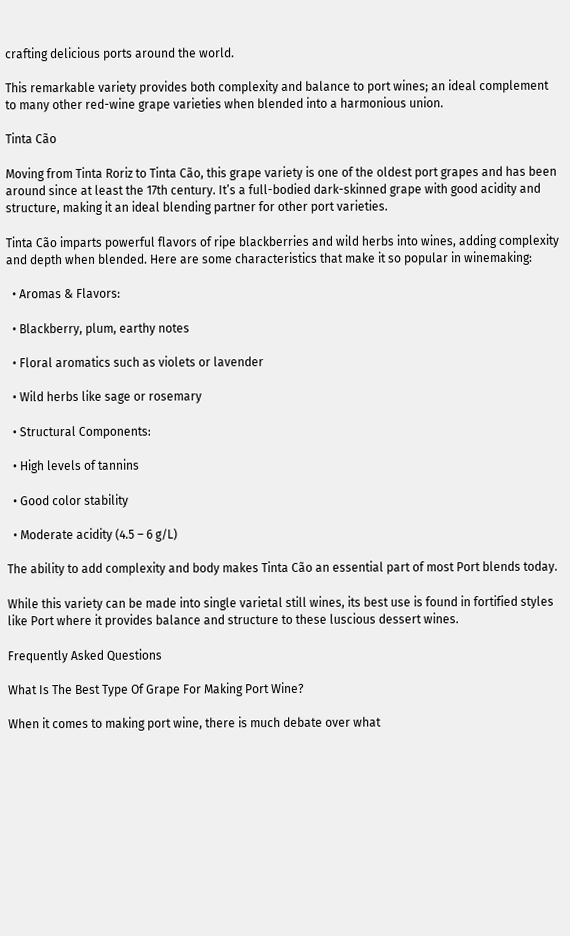crafting delicious ports around the world.

This remarkable variety provides both complexity and balance to port wines; an ideal complement to many other red-wine grape varieties when blended into a harmonious union.

Tinta Cão

Moving from Tinta Roriz to Tinta Cão, this grape variety is one of the oldest port grapes and has been around since at least the 17th century. It’s a full-bodied dark-skinned grape with good acidity and structure, making it an ideal blending partner for other port varieties.

Tinta Cão imparts powerful flavors of ripe blackberries and wild herbs into wines, adding complexity and depth when blended. Here are some characteristics that make it so popular in winemaking:

  • Aromas & Flavors:

  • Blackberry, plum, earthy notes

  • Floral aromatics such as violets or lavender

  • Wild herbs like sage or rosemary

  • Structural Components:

  • High levels of tannins

  • Good color stability

  • Moderate acidity (4.5 – 6 g/L)

The ability to add complexity and body makes Tinta Cão an essential part of most Port blends today.

While this variety can be made into single varietal still wines, its best use is found in fortified styles like Port where it provides balance and structure to these luscious dessert wines.

Frequently Asked Questions

What Is The Best Type Of Grape For Making Port Wine?

When it comes to making port wine, there is much debate over what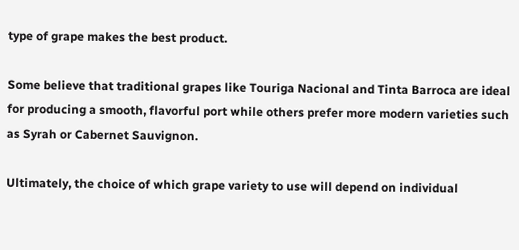type of grape makes the best product.

Some believe that traditional grapes like Touriga Nacional and Tinta Barroca are ideal for producing a smooth, flavorful port while others prefer more modern varieties such as Syrah or Cabernet Sauvignon.

Ultimately, the choice of which grape variety to use will depend on individual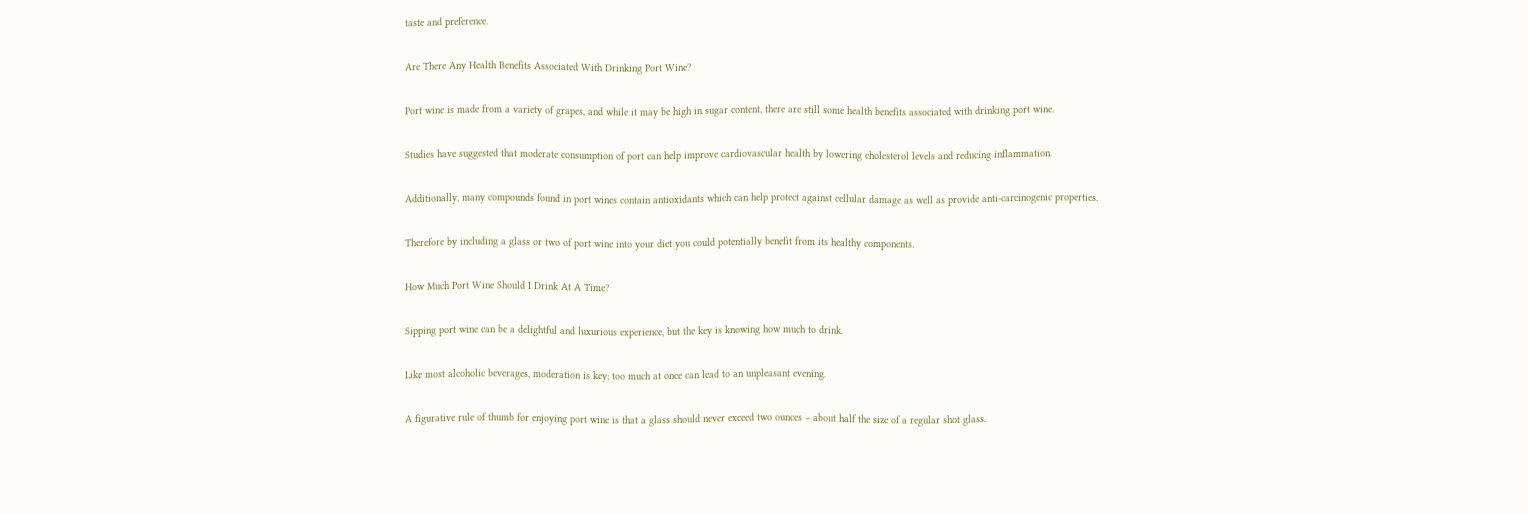taste and preference.

Are There Any Health Benefits Associated With Drinking Port Wine?

Port wine is made from a variety of grapes, and while it may be high in sugar content, there are still some health benefits associated with drinking port wine.

Studies have suggested that moderate consumption of port can help improve cardiovascular health by lowering cholesterol levels and reducing inflammation.

Additionally, many compounds found in port wines contain antioxidants which can help protect against cellular damage as well as provide anti-carcinogenic properties.

Therefore by including a glass or two of port wine into your diet you could potentially benefit from its healthy components.

How Much Port Wine Should I Drink At A Time?

Sipping port wine can be a delightful and luxurious experience, but the key is knowing how much to drink.

Like most alcoholic beverages, moderation is key; too much at once can lead to an unpleasant evening.

A figurative rule of thumb for enjoying port wine is that a glass should never exceed two ounces – about half the size of a regular shot glass.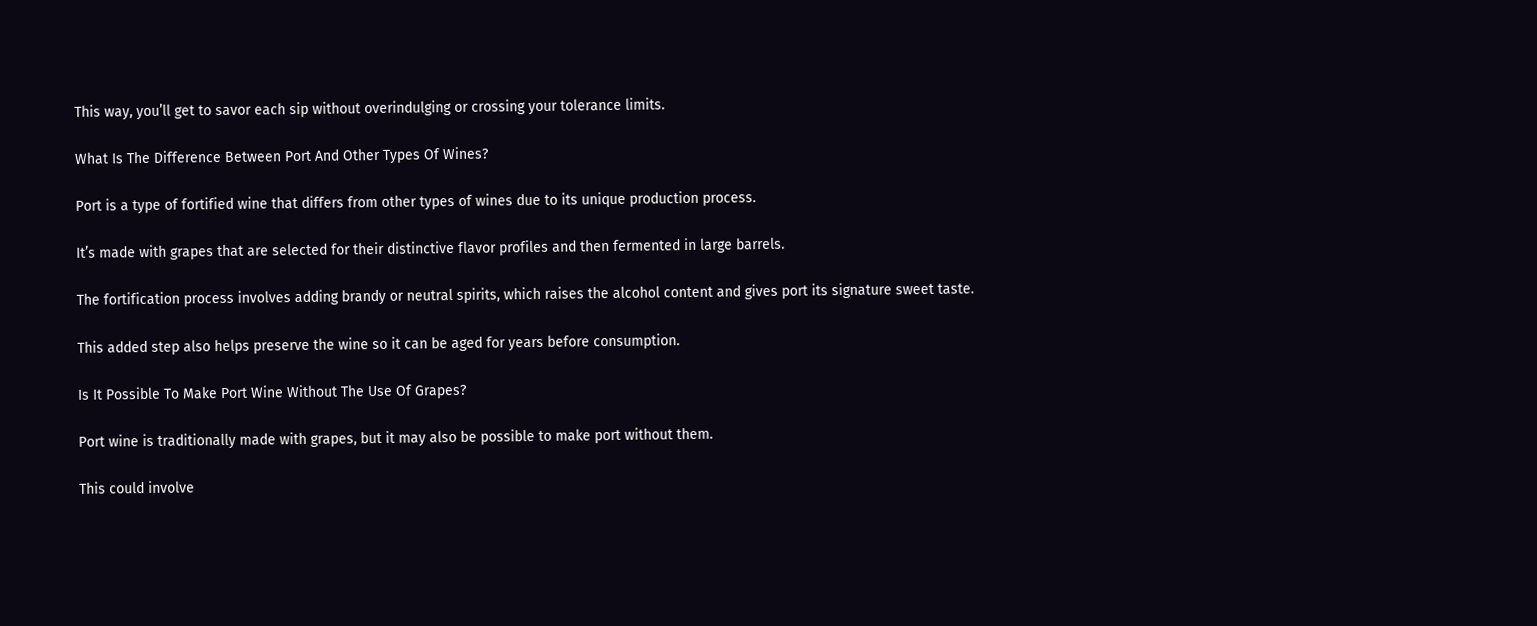This way, you’ll get to savor each sip without overindulging or crossing your tolerance limits.

What Is The Difference Between Port And Other Types Of Wines?

Port is a type of fortified wine that differs from other types of wines due to its unique production process.

It’s made with grapes that are selected for their distinctive flavor profiles and then fermented in large barrels.

The fortification process involves adding brandy or neutral spirits, which raises the alcohol content and gives port its signature sweet taste.

This added step also helps preserve the wine so it can be aged for years before consumption.

Is It Possible To Make Port Wine Without The Use Of Grapes?

Port wine is traditionally made with grapes, but it may also be possible to make port without them.

This could involve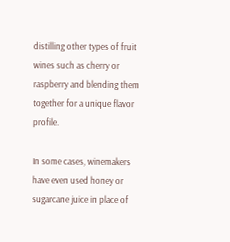distilling other types of fruit wines such as cherry or raspberry and blending them together for a unique flavor profile.

In some cases, winemakers have even used honey or sugarcane juice in place of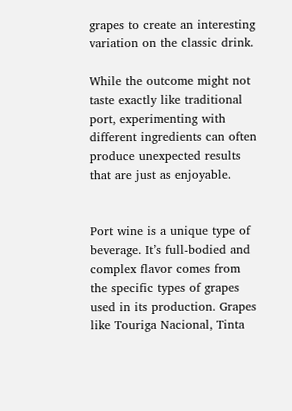grapes to create an interesting variation on the classic drink.

While the outcome might not taste exactly like traditional port, experimenting with different ingredients can often produce unexpected results that are just as enjoyable.


Port wine is a unique type of beverage. It’s full-bodied and complex flavor comes from the specific types of grapes used in its production. Grapes like Touriga Nacional, Tinta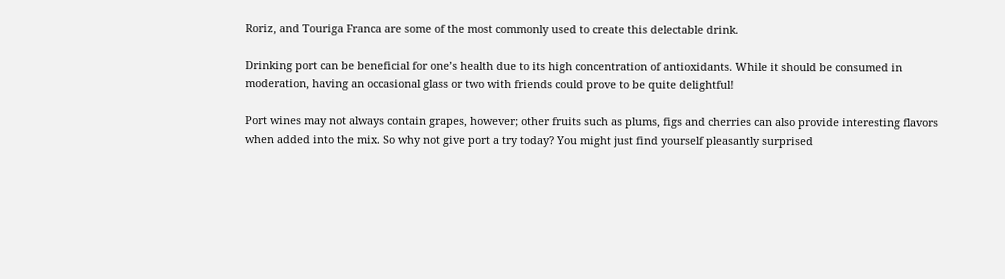Roriz, and Touriga Franca are some of the most commonly used to create this delectable drink.

Drinking port can be beneficial for one’s health due to its high concentration of antioxidants. While it should be consumed in moderation, having an occasional glass or two with friends could prove to be quite delightful!

Port wines may not always contain grapes, however; other fruits such as plums, figs and cherries can also provide interesting flavors when added into the mix. So why not give port a try today? You might just find yourself pleasantly surprised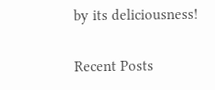by its deliciousness!

Recent Posts